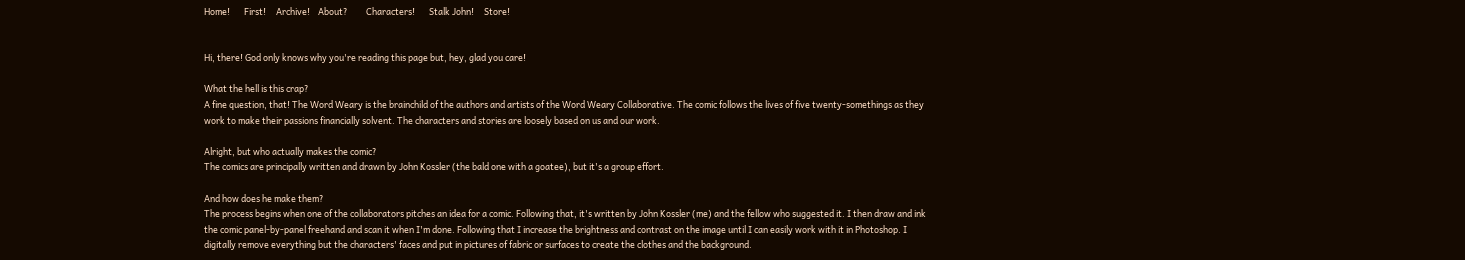Home!       First!     Archive!    About?         Characters!       Stalk John!     Store!


Hi, there! God only knows why you're reading this page but, hey, glad you care!

What the hell is this crap?
A fine question, that! The Word Weary is the brainchild of the authors and artists of the Word Weary Collaborative. The comic follows the lives of five twenty-somethings as they work to make their passions financially solvent. The characters and stories are loosely based on us and our work.

Alright, but who actually makes the comic?
The comics are principally written and drawn by John Kossler (the bald one with a goatee), but it's a group effort.

And how does he make them?
The process begins when one of the collaborators pitches an idea for a comic. Following that, it's written by John Kossler (me) and the fellow who suggested it. I then draw and ink the comic panel-by-panel freehand and scan it when I'm done. Following that I increase the brightness and contrast on the image until I can easily work with it in Photoshop. I digitally remove everything but the characters' faces and put in pictures of fabric or surfaces to create the clothes and the background.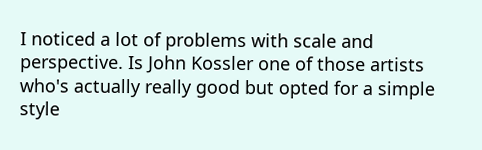I noticed a lot of problems with scale and perspective. Is John Kossler one of those artists who's actually really good but opted for a simple style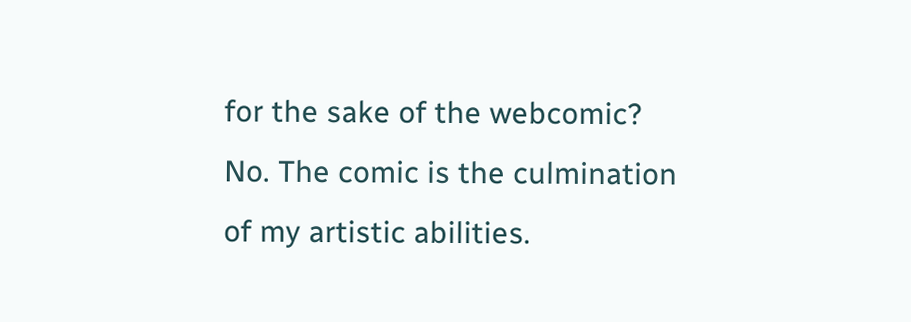for the sake of the webcomic?
No. The comic is the culmination of my artistic abilities.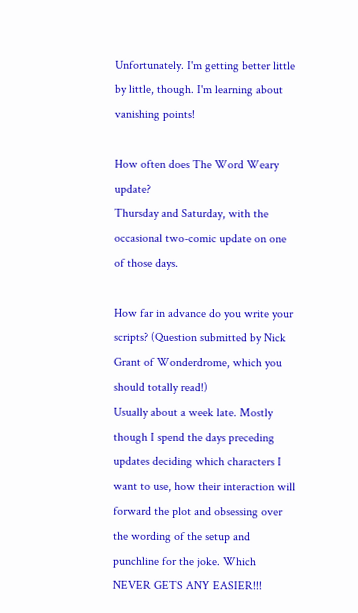Unfortunately. I'm getting better little by little, though. I'm learning about vanishing points!

How often does The Word Weary update?
Thursday and Saturday, with the occasional two-comic update on one of those days.

How far in advance do you write your scripts? (Question submitted by Nick Grant of Wonderdrome, which you should totally read!)
Usually about a week late. Mostly though I spend the days preceding updates deciding which characters I want to use, how their interaction will forward the plot and obsessing over the wording of the setup and punchline for the joke. Which NEVER GETS ANY EASIER!!!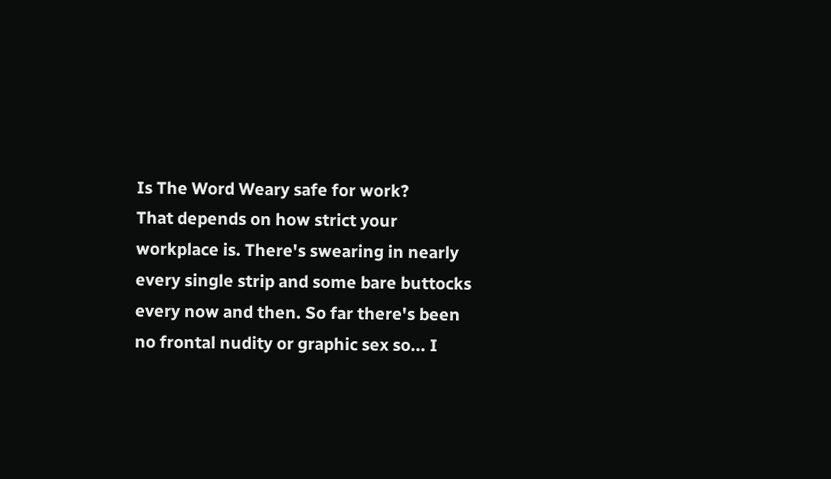Is The Word Weary safe for work?
That depends on how strict your workplace is. There's swearing in nearly every single strip and some bare buttocks every now and then. So far there's been no frontal nudity or graphic sex so... I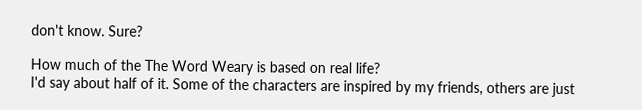don't know. Sure?

How much of the The Word Weary is based on real life?
I'd say about half of it. Some of the characters are inspired by my friends, others are just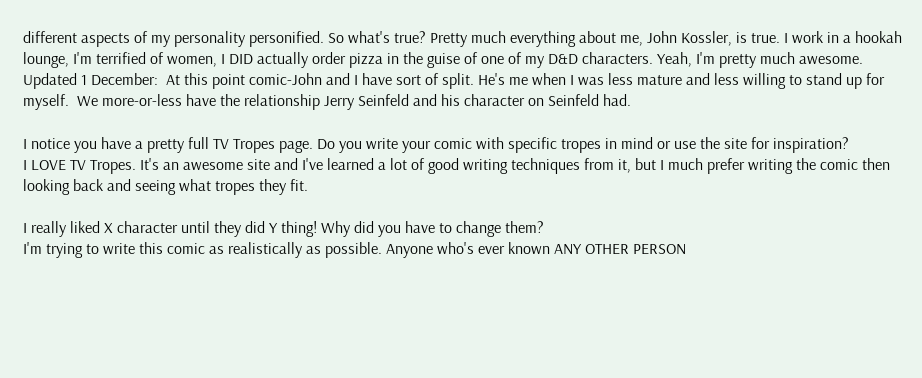different aspects of my personality personified. So what's true? Pretty much everything about me, John Kossler, is true. I work in a hookah lounge, I'm terrified of women, I DID actually order pizza in the guise of one of my D&D characters. Yeah, I'm pretty much awesome.
Updated 1 December:  At this point comic-John and I have sort of split. He's me when I was less mature and less willing to stand up for myself.  We more-or-less have the relationship Jerry Seinfeld and his character on Seinfeld had.

I notice you have a pretty full TV Tropes page. Do you write your comic with specific tropes in mind or use the site for inspiration?
I LOVE TV Tropes. It's an awesome site and I've learned a lot of good writing techniques from it, but I much prefer writing the comic then looking back and seeing what tropes they fit.

I really liked X character until they did Y thing! Why did you have to change them?
I'm trying to write this comic as realistically as possible. Anyone who's ever known ANY OTHER PERSON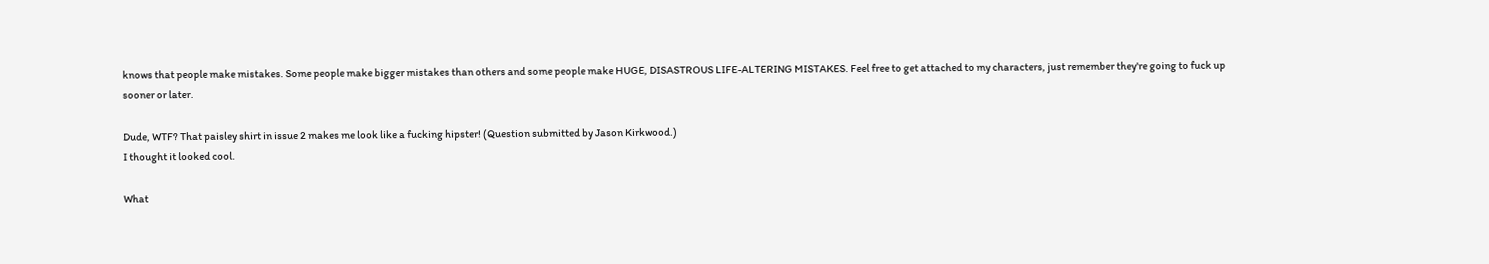knows that people make mistakes. Some people make bigger mistakes than others and some people make HUGE, DISASTROUS LIFE-ALTERING MISTAKES. Feel free to get attached to my characters, just remember they're going to fuck up sooner or later.

Dude, WTF? That paisley shirt in issue 2 makes me look like a fucking hipster! (Question submitted by Jason Kirkwood.)
I thought it looked cool.

What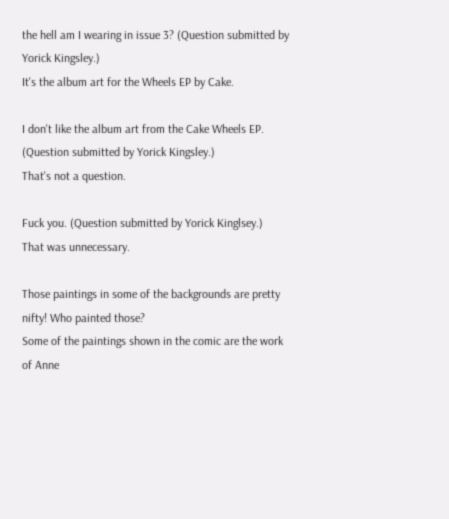the hell am I wearing in issue 3? (Question submitted by Yorick Kingsley.)
It's the album art for the Wheels EP by Cake.

I don't like the album art from the Cake Wheels EP. (Question submitted by Yorick Kingsley.)
That's not a question.

Fuck you. (Question submitted by Yorick Kinglsey.)
That was unnecessary.

Those paintings in some of the backgrounds are pretty nifty! Who painted those?
Some of the paintings shown in the comic are the work of Anne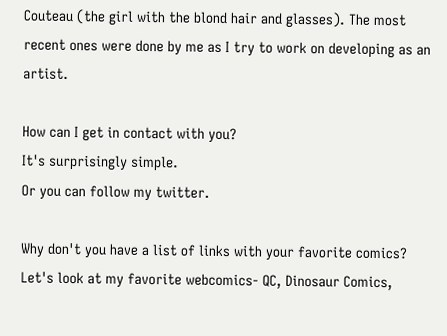Couteau (the girl with the blond hair and glasses). The most recent ones were done by me as I try to work on developing as an artist.

How can I get in contact with you?
It's surprisingly simple.
Or you can follow my twitter.

Why don't you have a list of links with your favorite comics?
Let's look at my favorite webcomics- QC, Dinosaur Comics,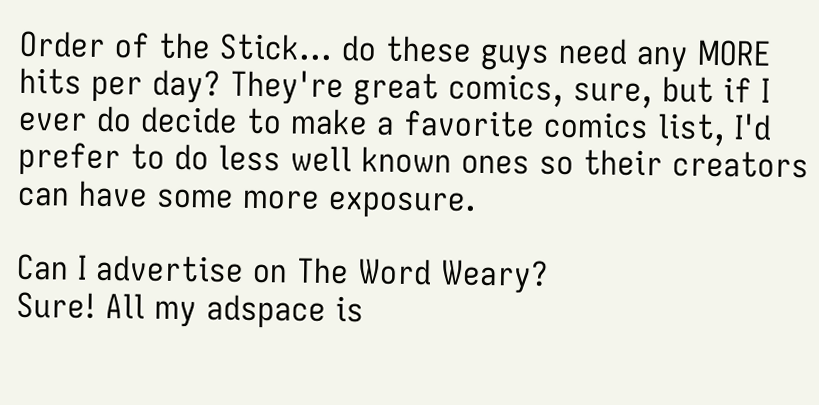Order of the Stick... do these guys need any MORE hits per day? They're great comics, sure, but if I ever do decide to make a favorite comics list, I'd prefer to do less well known ones so their creators can have some more exposure.

Can I advertise on The Word Weary?
Sure! All my adspace is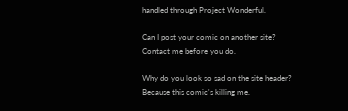handled through Project Wonderful.

Can I post your comic on another site?
Contact me before you do.

Why do you look so sad on the site header?
Because this comic's killing me.